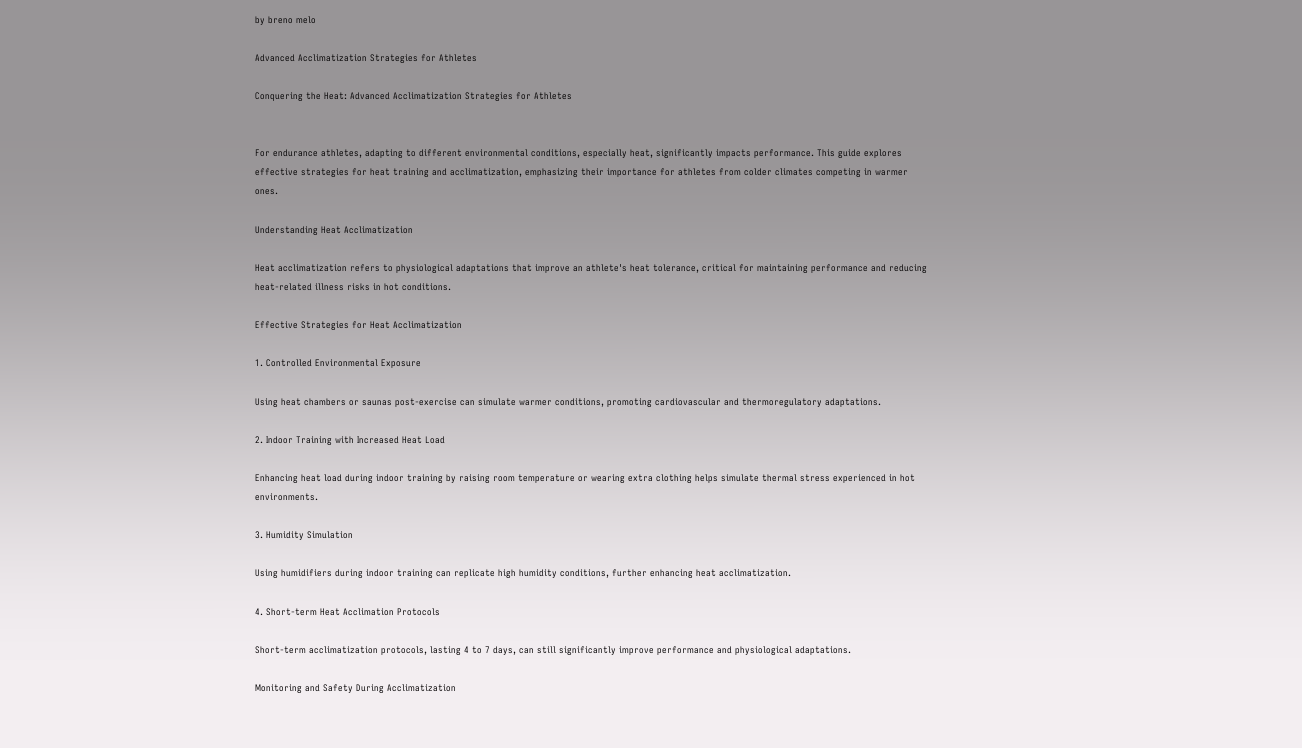by breno melo

Advanced Acclimatization Strategies for Athletes

Conquering the Heat: Advanced Acclimatization Strategies for Athletes


For endurance athletes, adapting to different environmental conditions, especially heat, significantly impacts performance. This guide explores effective strategies for heat training and acclimatization, emphasizing their importance for athletes from colder climates competing in warmer ones.

Understanding Heat Acclimatization

Heat acclimatization refers to physiological adaptations that improve an athlete's heat tolerance, critical for maintaining performance and reducing heat-related illness risks in hot conditions.

Effective Strategies for Heat Acclimatization

1. Controlled Environmental Exposure

Using heat chambers or saunas post-exercise can simulate warmer conditions, promoting cardiovascular and thermoregulatory adaptations.

2. Indoor Training with Increased Heat Load

Enhancing heat load during indoor training by raising room temperature or wearing extra clothing helps simulate thermal stress experienced in hot environments.

3. Humidity Simulation

Using humidifiers during indoor training can replicate high humidity conditions, further enhancing heat acclimatization.

4. Short-term Heat Acclimation Protocols

Short-term acclimatization protocols, lasting 4 to 7 days, can still significantly improve performance and physiological adaptations.

Monitoring and Safety During Acclimatization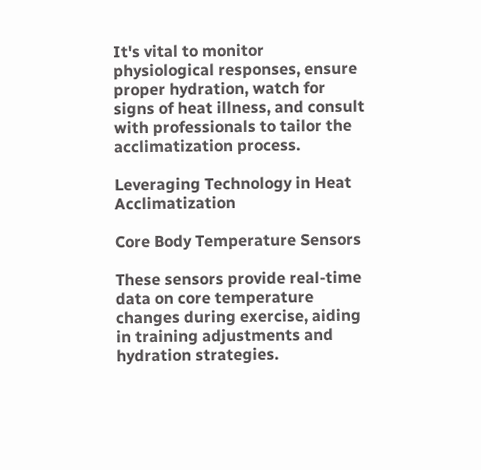It's vital to monitor physiological responses, ensure proper hydration, watch for signs of heat illness, and consult with professionals to tailor the acclimatization process.

Leveraging Technology in Heat Acclimatization

Core Body Temperature Sensors

These sensors provide real-time data on core temperature changes during exercise, aiding in training adjustments and hydration strategies.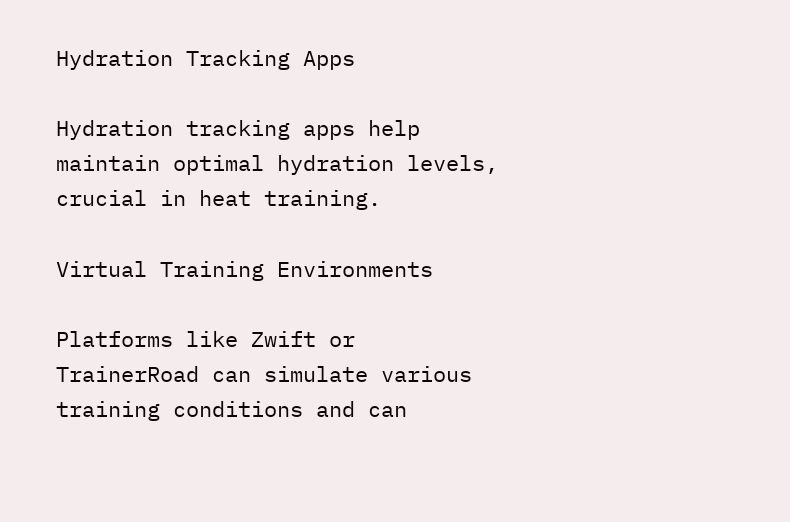Hydration Tracking Apps

Hydration tracking apps help maintain optimal hydration levels, crucial in heat training.

Virtual Training Environments

Platforms like Zwift or TrainerRoad can simulate various training conditions and can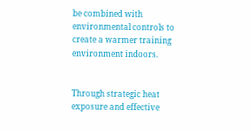be combined with environmental controls to create a warmer training environment indoors.


Through strategic heat exposure and effective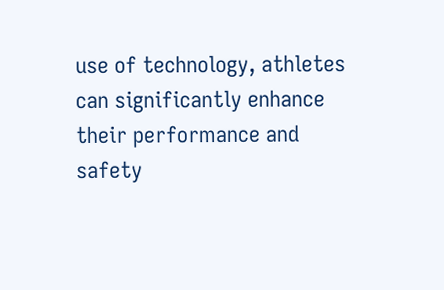use of technology, athletes can significantly enhance their performance and safety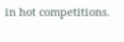in hot competitions.